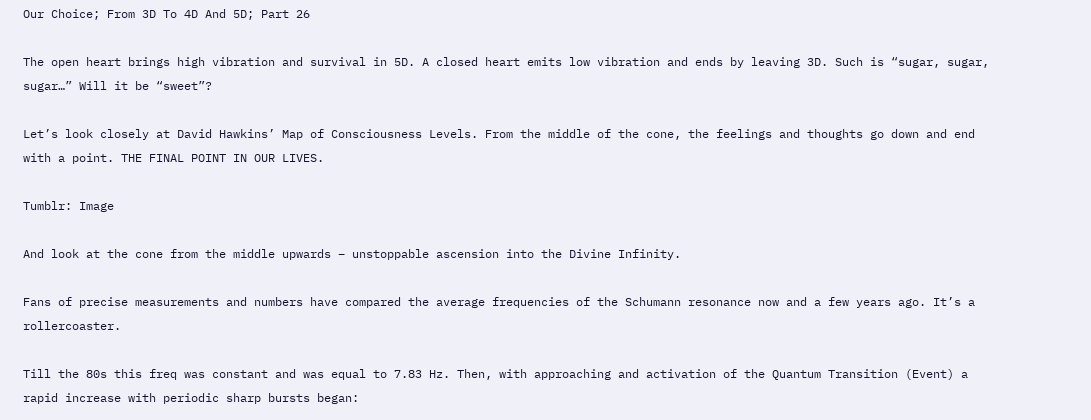Our Choice; From 3D To 4D And 5D; Part 26

The open heart brings high vibration and survival in 5D. A closed heart emits low vibration and ends by leaving 3D. Such is “sugar, sugar, sugar…” Will it be “sweet”?

Let’s look closely at David Hawkins’ Map of Consciousness Levels. From the middle of the cone, the feelings and thoughts go down and end with a point. THE FINAL POINT IN OUR LIVES.

Tumblr: Image

And look at the cone from the middle upwards – unstoppable ascension into the Divine Infinity.

Fans of precise measurements and numbers have compared the average frequencies of the Schumann resonance now and a few years ago. It’s a rollercoaster.

Till the 80s this freq was constant and was equal to 7.83 Hz. Then, with approaching and activation of the Quantum Transition (Event) a rapid increase with periodic sharp bursts began: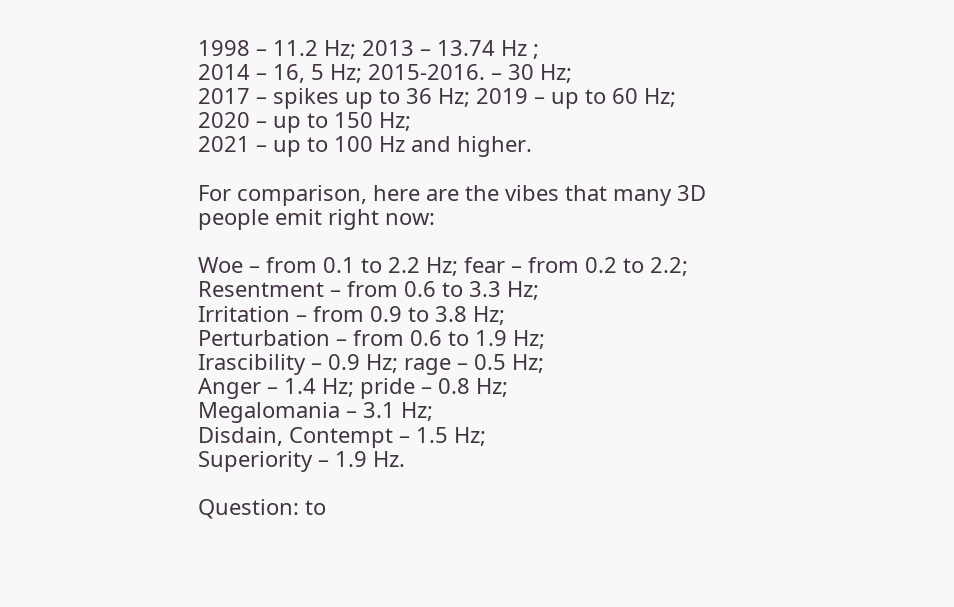1998 – 11.2 Hz; 2013 – 13.74 Hz ;
2014 – 16, 5 Hz; 2015-2016. – 30 Hz;
2017 – spikes up to 36 Hz; 2019 – up to 60 Hz;
2020 – up to 150 Hz;
2021 – up to 100 Hz and higher.

For comparison, here are the vibes that many 3D people emit right now:

Woe – from 0.1 to 2.2 Hz; fear – from 0.2 to 2.2;
Resentment – from 0.6 to 3.3 Hz;
Irritation – from 0.9 to 3.8 Hz;
Perturbation – from 0.6 to 1.9 Hz;
Irascibility – 0.9 Hz; rage – 0.5 Hz;
Anger – 1.4 Hz; pride – 0.8 Hz;
Megalomania – 3.1 Hz;
Disdain, Contempt – 1.5 Hz;
Superiority – 1.9 Hz.

Question: to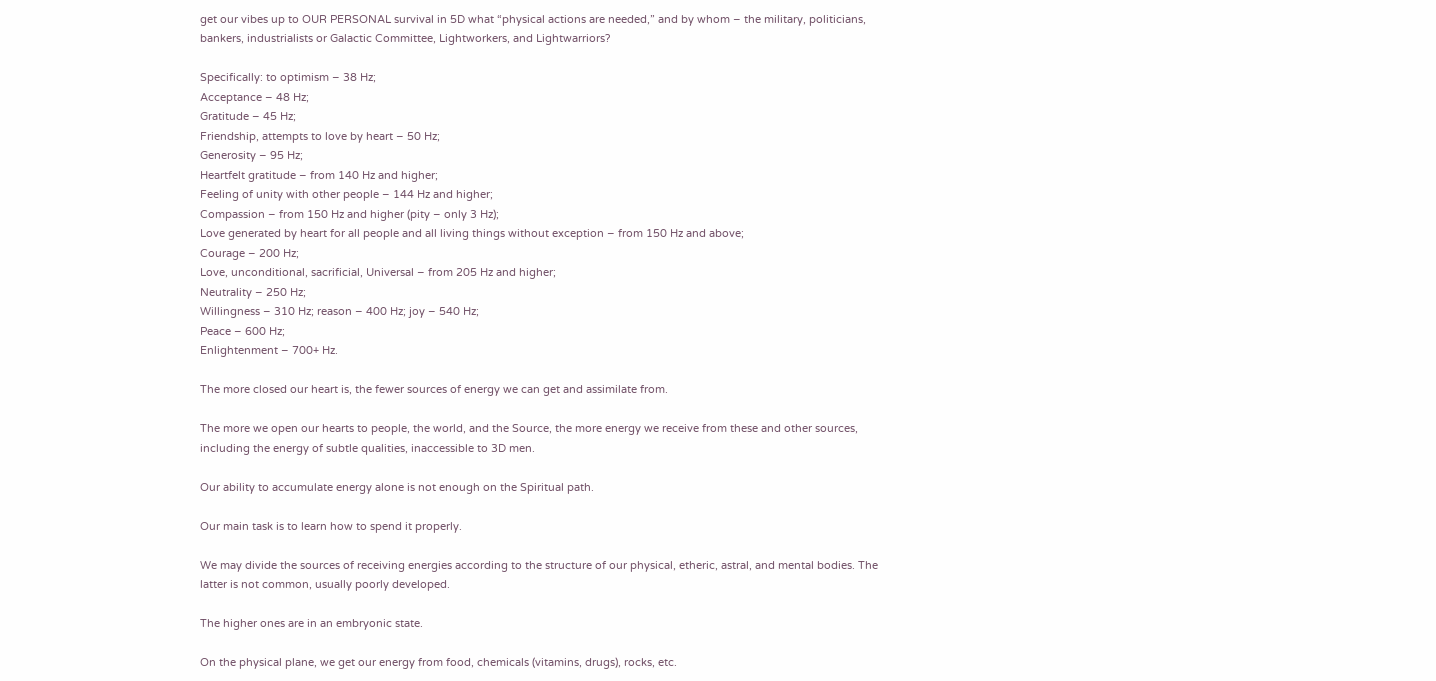get our vibes up to OUR PERSONAL survival in 5D what “physical actions are needed,” and by whom – the military, politicians, bankers, industrialists or Galactic Committee, Lightworkers, and Lightwarriors?

Specifically: to optimism – 38 Hz;
Acceptance – 48 Hz;
Gratitude – 45 Hz;
Friendship, attempts to love by heart – 50 Hz;
Generosity – 95 Hz;
Heartfelt gratitude – from 140 Hz and higher;
Feeling of unity with other people – 144 Hz and higher;
Compassion – from 150 Hz and higher (pity – only 3 Hz);
Love generated by heart for all people and all living things without exception – from 150 Hz and above;
Courage – 200 Hz;
Love, unconditional, sacrificial, Universal – from 205 Hz and higher;
Neutrality – 250 Hz;
Willingness – 310 Hz; reason – 400 Hz; joy – 540 Hz;
Peace – 600 Hz;
Enlightenment – 700+ Hz.

The more closed our heart is, the fewer sources of energy we can get and assimilate from.

The more we open our hearts to people, the world, and the Source, the more energy we receive from these and other sources, including the energy of subtle qualities, inaccessible to 3D men.

Our ability to accumulate energy alone is not enough on the Spiritual path.

Our main task is to learn how to spend it properly.

We may divide the sources of receiving energies according to the structure of our physical, etheric, astral, and mental bodies. The latter is not common, usually poorly developed.

The higher ones are in an embryonic state.

On the physical plane, we get our energy from food, chemicals (vitamins, drugs), rocks, etc.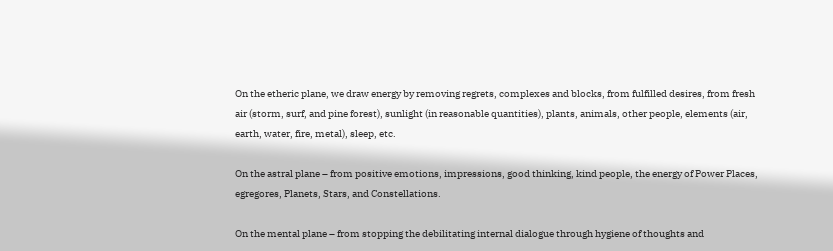On the etheric plane, we draw energy by removing regrets, complexes and blocks, from fulfilled desires, from fresh air (storm, surf, and pine forest), sunlight (in reasonable quantities), plants, animals, other people, elements (air, earth, water, fire, metal), sleep, etc.

On the astral plane – from positive emotions, impressions, good thinking, kind people, the energy of Power Places, egregores, Planets, Stars, and Constellations.

On the mental plane – from stopping the debilitating internal dialogue through hygiene of thoughts and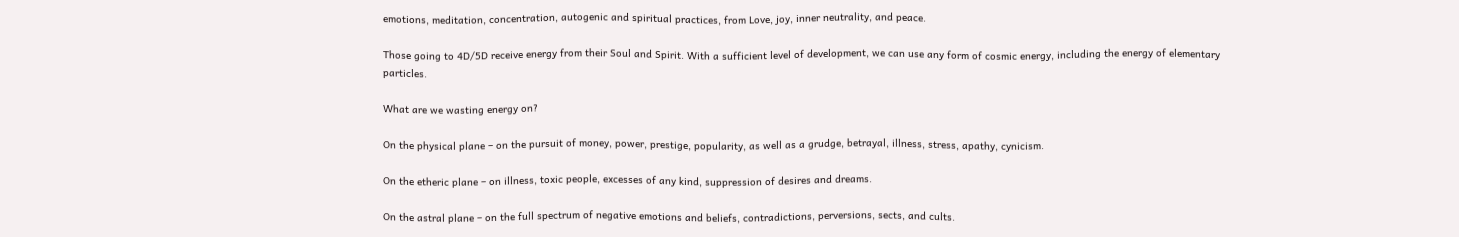emotions, meditation, concentration, autogenic and spiritual practices, from Love, joy, inner neutrality, and peace.

Those going to 4D/5D receive energy from their Soul and Spirit. With a sufficient level of development, we can use any form of cosmic energy, including the energy of elementary particles.

What are we wasting energy on?

On the physical plane – on the pursuit of money, power, prestige, popularity, as well as a grudge, betrayal, illness, stress, apathy, cynicism.

On the etheric plane – on illness, toxic people, excesses of any kind, suppression of desires and dreams.

On the astral plane – on the full spectrum of negative emotions and beliefs, contradictions, perversions, sects, and cults.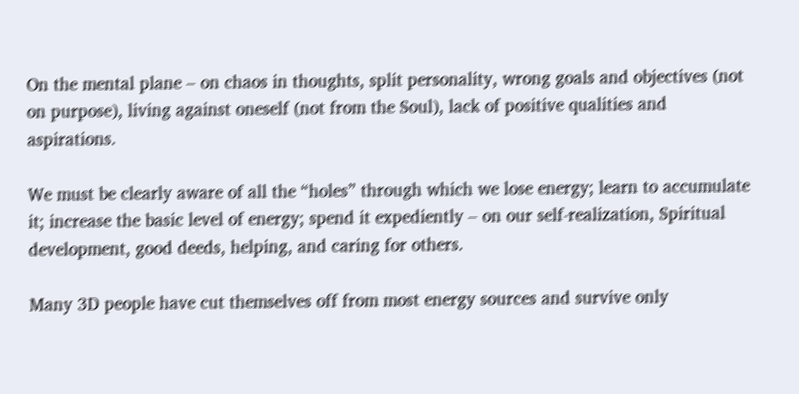On the mental plane – on chaos in thoughts, split personality, wrong goals and objectives (not on purpose), living against oneself (not from the Soul), lack of positive qualities and aspirations.

We must be clearly aware of all the “holes” through which we lose energy; learn to accumulate it; increase the basic level of energy; spend it expediently – on our self-realization, Spiritual development, good deeds, helping, and caring for others.

Many 3D people have cut themselves off from most energy sources and survive only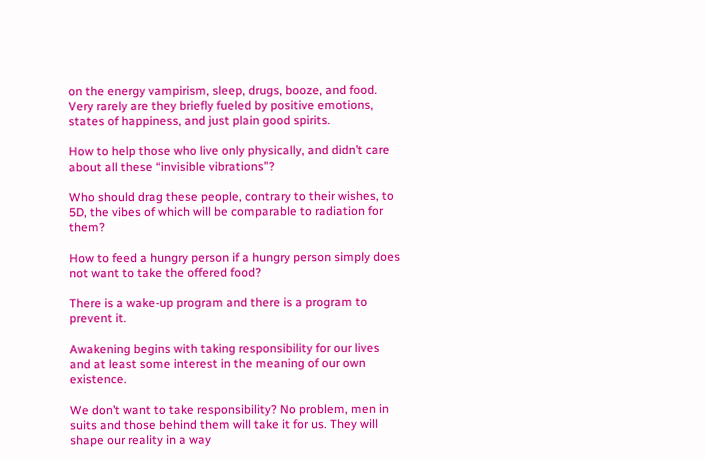on the energy vampirism, sleep, drugs, booze, and food. Very rarely are they briefly fueled by positive emotions, states of happiness, and just plain good spirits.

How to help those who live only physically, and didn’t care about all these “invisible vibrations”?

Who should drag these people, contrary to their wishes, to 5D, the vibes of which will be comparable to radiation for them?

How to feed a hungry person if a hungry person simply does not want to take the offered food?

There is a wake-up program and there is a program to prevent it.

Awakening begins with taking responsibility for our lives and at least some interest in the meaning of our own existence.

We don’t want to take responsibility? No problem, men in suits and those behind them will take it for us. They will shape our reality in a way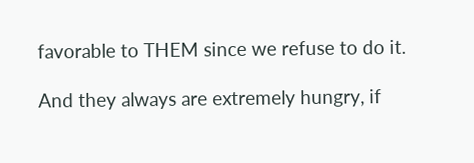favorable to THEM since we refuse to do it.

And they always are extremely hungry, if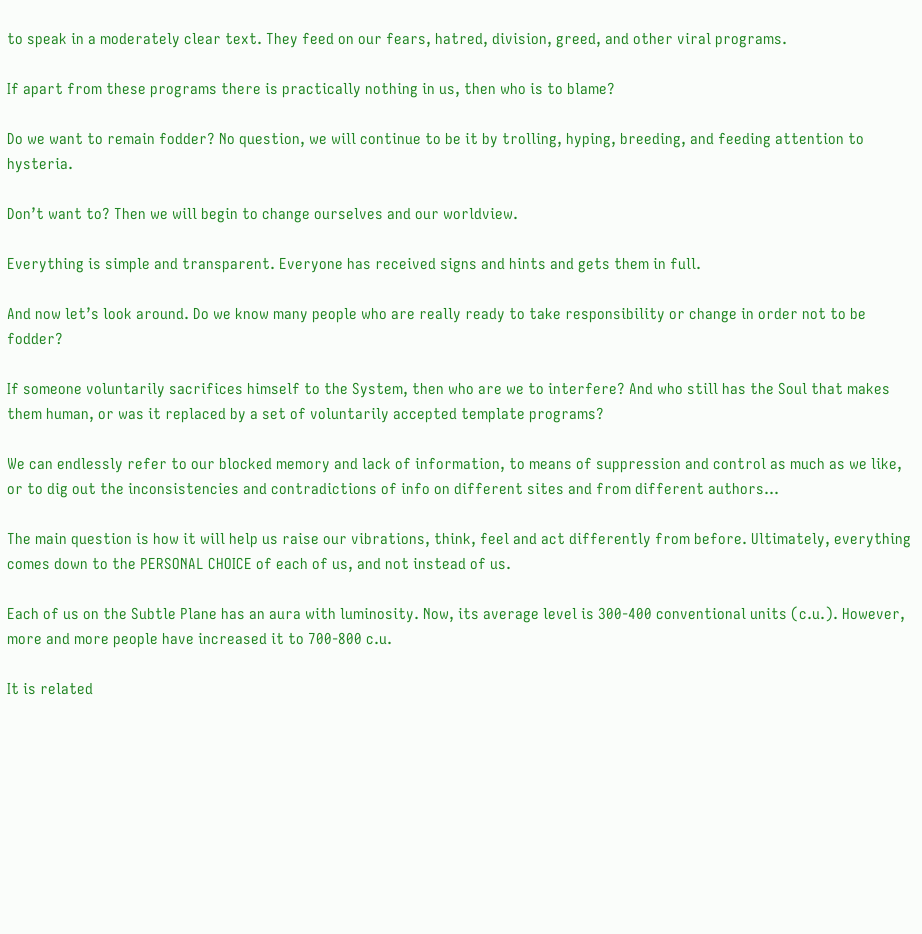to speak in a moderately clear text. They feed on our fears, hatred, division, greed, and other viral programs.

If apart from these programs there is practically nothing in us, then who is to blame?

Do we want to remain fodder? No question, we will continue to be it by trolling, hyping, breeding, and feeding attention to hysteria.

Don’t want to? Then we will begin to change ourselves and our worldview.

Everything is simple and transparent. Everyone has received signs and hints and gets them in full.

And now let’s look around. Do we know many people who are really ready to take responsibility or change in order not to be fodder?

If someone voluntarily sacrifices himself to the System, then who are we to interfere? And who still has the Soul that makes them human, or was it replaced by a set of voluntarily accepted template programs?

We can endlessly refer to our blocked memory and lack of information, to means of suppression and control as much as we like, or to dig out the inconsistencies and contradictions of info on different sites and from different authors…

The main question is how it will help us raise our vibrations, think, feel and act differently from before. Ultimately, everything comes down to the PERSONAL CHOICE of each of us, and not instead of us.

Each of us on the Subtle Plane has an aura with luminosity. Now, its average level is 300-400 conventional units (c.u.). However, more and more people have increased it to 700-800 c.u.

It is related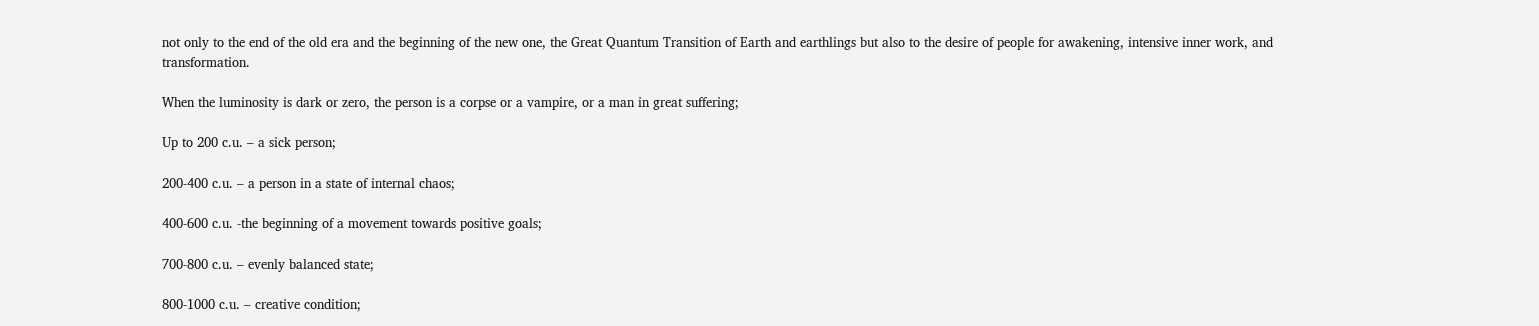not only to the end of the old era and the beginning of the new one, the Great Quantum Transition of Earth and earthlings but also to the desire of people for awakening, intensive inner work, and transformation.

When the luminosity is dark or zero, the person is a corpse or a vampire, or a man in great suffering;

Up to 200 c.u. – a sick person;

200-400 c.u. – a person in a state of internal chaos;

400-600 c.u. -the beginning of a movement towards positive goals;

700-800 c.u. – evenly balanced state;

800-1000 c.u. – creative condition;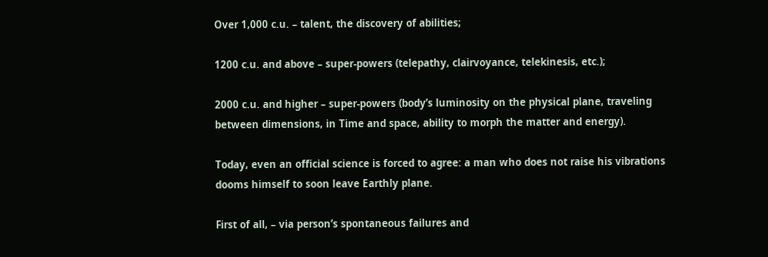Over 1,000 c.u. – talent, the discovery of abilities;

1200 c.u. and above – super-powers (telepathy, clairvoyance, telekinesis, etc.);

2000 c.u. and higher – super-powers (body’s luminosity on the physical plane, traveling between dimensions, in Time and space, ability to morph the matter and energy).

Today, even an official science is forced to agree: a man who does not raise his vibrations dooms himself to soon leave Earthly plane.

First of all, – via person’s spontaneous failures and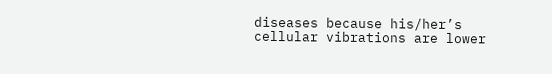diseases because his/her’s cellular vibrations are lower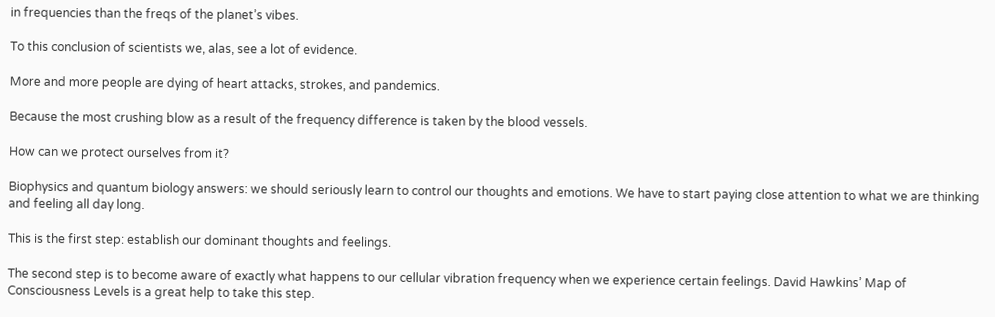in frequencies than the freqs of the planet’s vibes.

To this conclusion of scientists we, alas, see a lot of evidence.

More and more people are dying of heart attacks, strokes, and pandemics.

Because the most crushing blow as a result of the frequency difference is taken by the blood vessels.

How can we protect ourselves from it?

Biophysics and quantum biology answers: we should seriously learn to control our thoughts and emotions. We have to start paying close attention to what we are thinking and feeling all day long.

This is the first step: establish our dominant thoughts and feelings.

The second step is to become aware of exactly what happens to our cellular vibration frequency when we experience certain feelings. David Hawkins’ Map of Consciousness Levels is a great help to take this step.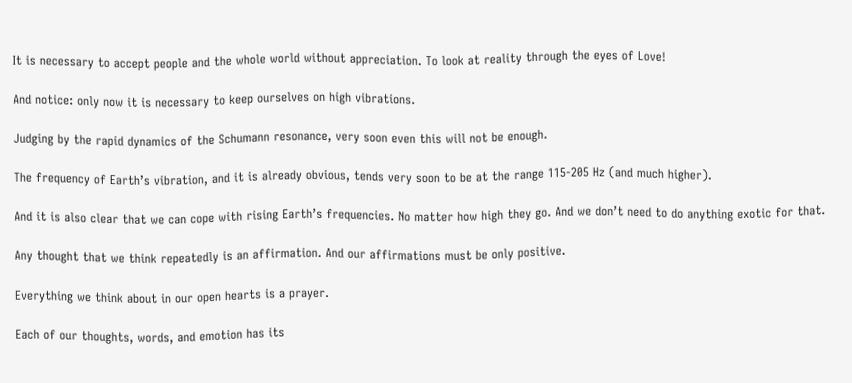It is necessary to accept people and the whole world without appreciation. To look at reality through the eyes of Love!

And notice: only now it is necessary to keep ourselves on high vibrations.

Judging by the rapid dynamics of the Schumann resonance, very soon even this will not be enough.

The frequency of Earth’s vibration, and it is already obvious, tends very soon to be at the range 115-205 Hz (and much higher).

And it is also clear that we can cope with rising Earth’s frequencies. No matter how high they go. And we don’t need to do anything exotic for that.

Any thought that we think repeatedly is an affirmation. And our affirmations must be only positive.

Everything we think about in our open hearts is a prayer.

Each of our thoughts, words, and emotion has its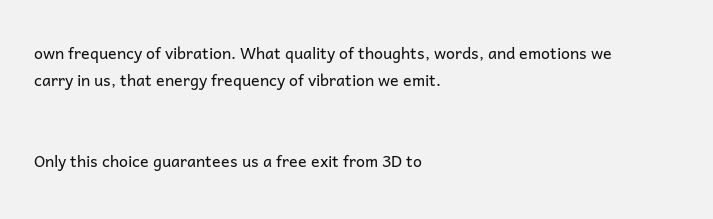own frequency of vibration. What quality of thoughts, words, and emotions we carry in us, that energy frequency of vibration we emit.


Only this choice guarantees us a free exit from 3D to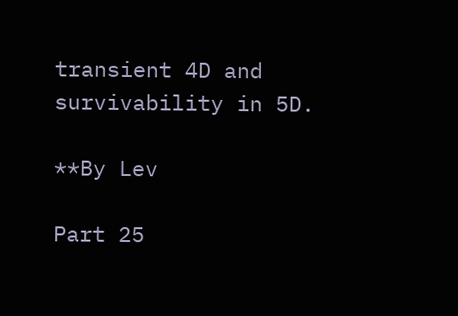transient 4D and survivability in 5D.

**By Lev

Part 25